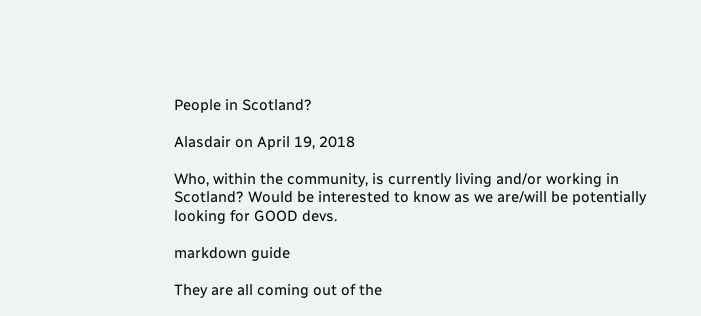People in Scotland?

Alasdair on April 19, 2018

Who, within the community, is currently living and/or working in Scotland? Would be interested to know as we are/will be potentially looking for GOOD devs.

markdown guide

They are all coming out of the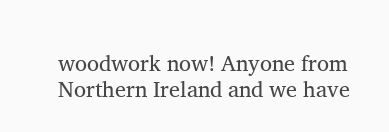woodwork now! Anyone from Northern Ireland and we have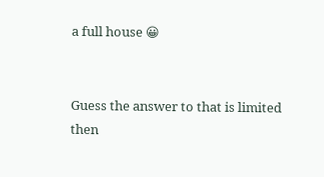a full house 😀


Guess the answer to that is limited then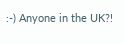:-) Anyone in the UK?!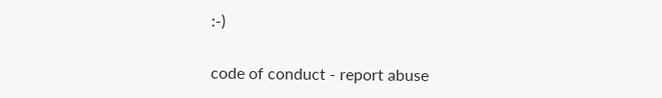:-)

code of conduct - report abuse